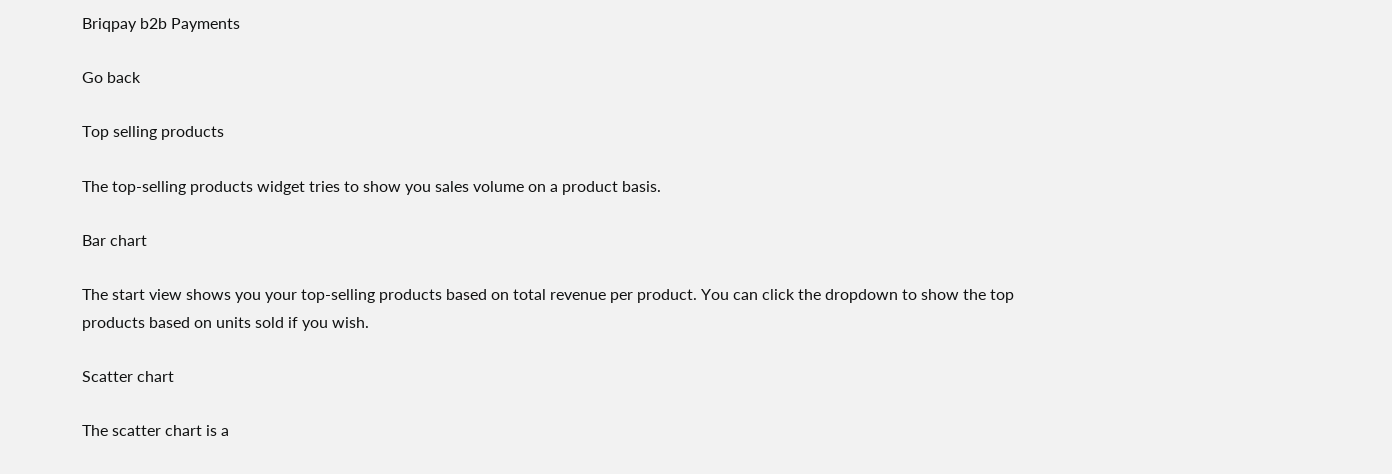Briqpay b2b Payments

Go back

Top selling products

The top-selling products widget tries to show you sales volume on a product basis.

Bar chart

The start view shows you your top-selling products based on total revenue per product. You can click the dropdown to show the top products based on units sold if you wish.

Scatter chart

The scatter chart is a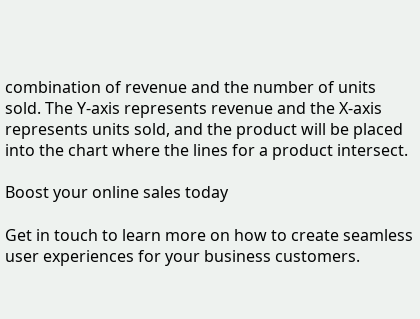combination of revenue and the number of units sold. The Y-axis represents revenue and the X-axis represents units sold, and the product will be placed into the chart where the lines for a product intersect.

Boost your online sales today

Get in touch to learn more on how to create seamless user experiences for your business customers.